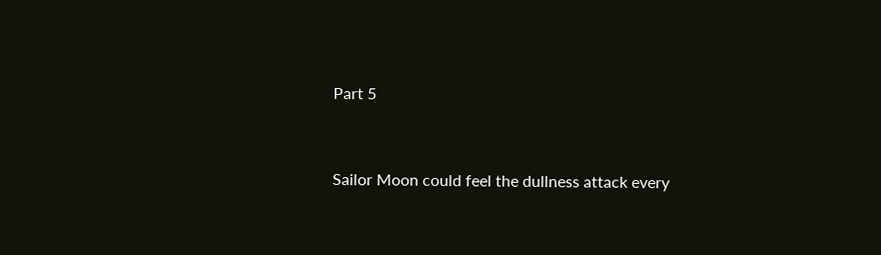Part 5


Sailor Moon could feel the dullness attack every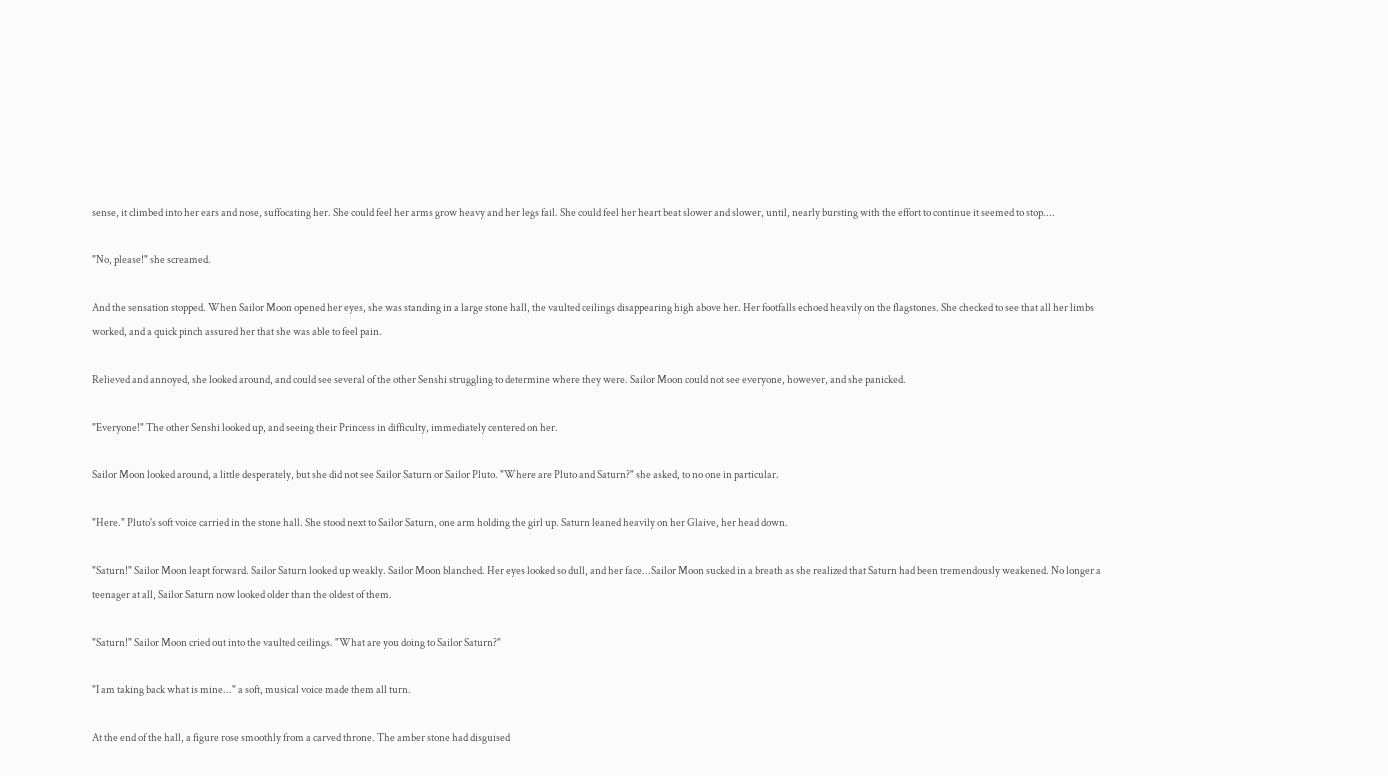sense, it climbed into her ears and nose, suffocating her. She could feel her arms grow heavy and her legs fail. She could feel her heart beat slower and slower, until, nearly bursting with the effort to continue it seemed to stop....

"No, please!" she screamed.

And the sensation stopped. When Sailor Moon opened her eyes, she was standing in a large stone hall, the vaulted ceilings disappearing high above her. Her footfalls echoed heavily on the flagstones. She checked to see that all her limbs worked, and a quick pinch assured her that she was able to feel pain.

Relieved and annoyed, she looked around, and could see several of the other Senshi struggling to determine where they were. Sailor Moon could not see everyone, however, and she panicked.

"Everyone!" The other Senshi looked up, and seeing their Princess in difficulty, immediately centered on her.

Sailor Moon looked around, a little desperately, but she did not see Sailor Saturn or Sailor Pluto. "Where are Pluto and Saturn?" she asked, to no one in particular.

"Here." Pluto's soft voice carried in the stone hall. She stood next to Sailor Saturn, one arm holding the girl up. Saturn leaned heavily on her Glaive, her head down.

"Saturn!" Sailor Moon leapt forward. Sailor Saturn looked up weakly. Sailor Moon blanched. Her eyes looked so dull, and her face...Sailor Moon sucked in a breath as she realized that Saturn had been tremendously weakened. No longer a teenager at all, Sailor Saturn now looked older than the oldest of them.

"Saturn!" Sailor Moon cried out into the vaulted ceilings. "What are you doing to Sailor Saturn?"

"I am taking back what is mine..." a soft, musical voice made them all turn.

At the end of the hall, a figure rose smoothly from a carved throne. The amber stone had disguised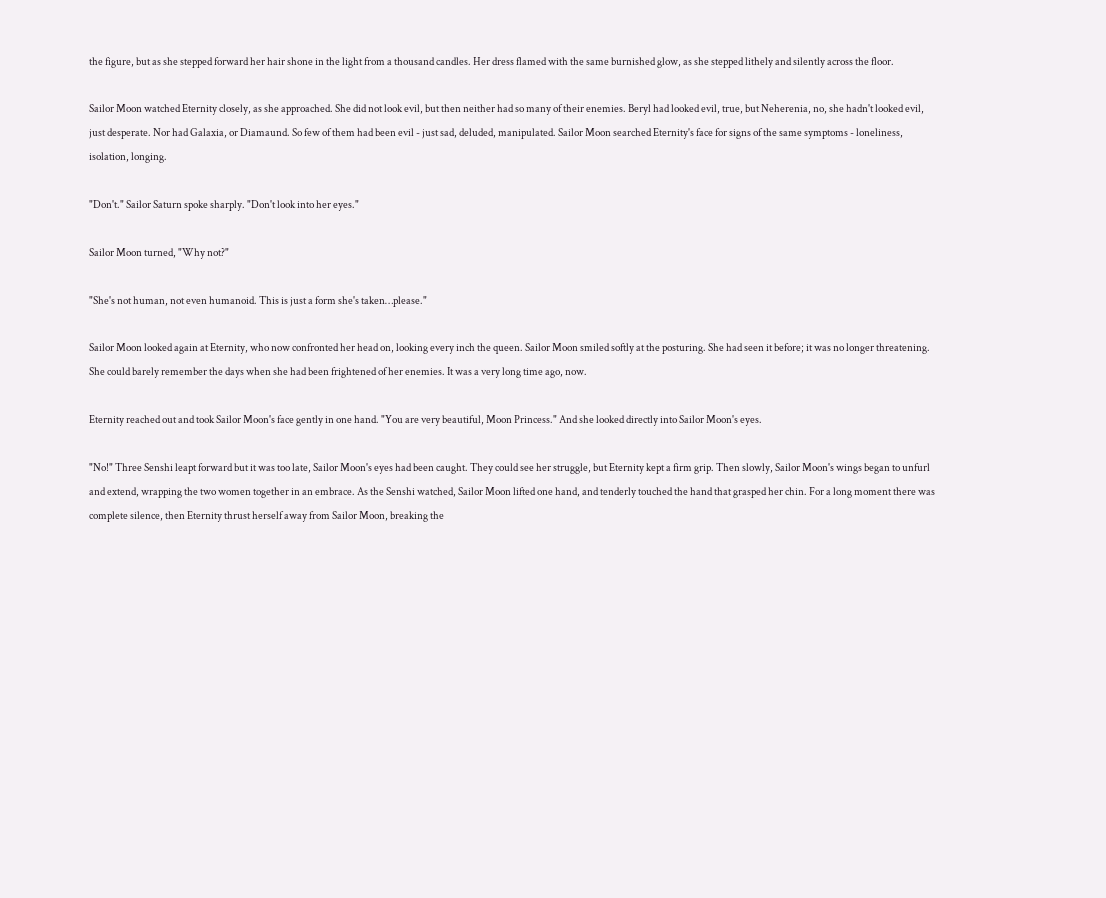the figure, but as she stepped forward her hair shone in the light from a thousand candles. Her dress flamed with the same burnished glow, as she stepped lithely and silently across the floor.

Sailor Moon watched Eternity closely, as she approached. She did not look evil, but then neither had so many of their enemies. Beryl had looked evil, true, but Neherenia, no, she hadn't looked evil, just desperate. Nor had Galaxia, or Diamaund. So few of them had been evil - just sad, deluded, manipulated. Sailor Moon searched Eternity's face for signs of the same symptoms - loneliness, isolation, longing.

"Don't." Sailor Saturn spoke sharply. "Don't look into her eyes."

Sailor Moon turned, "Why not?"

"She's not human, not even humanoid. This is just a form she's taken…please."

Sailor Moon looked again at Eternity, who now confronted her head on, looking every inch the queen. Sailor Moon smiled softly at the posturing. She had seen it before; it was no longer threatening. She could barely remember the days when she had been frightened of her enemies. It was a very long time ago, now.

Eternity reached out and took Sailor Moon's face gently in one hand. "You are very beautiful, Moon Princess." And she looked directly into Sailor Moon's eyes.

"No!" Three Senshi leapt forward but it was too late, Sailor Moon's eyes had been caught. They could see her struggle, but Eternity kept a firm grip. Then slowly, Sailor Moon's wings began to unfurl and extend, wrapping the two women together in an embrace. As the Senshi watched, Sailor Moon lifted one hand, and tenderly touched the hand that grasped her chin. For a long moment there was complete silence, then Eternity thrust herself away from Sailor Moon, breaking the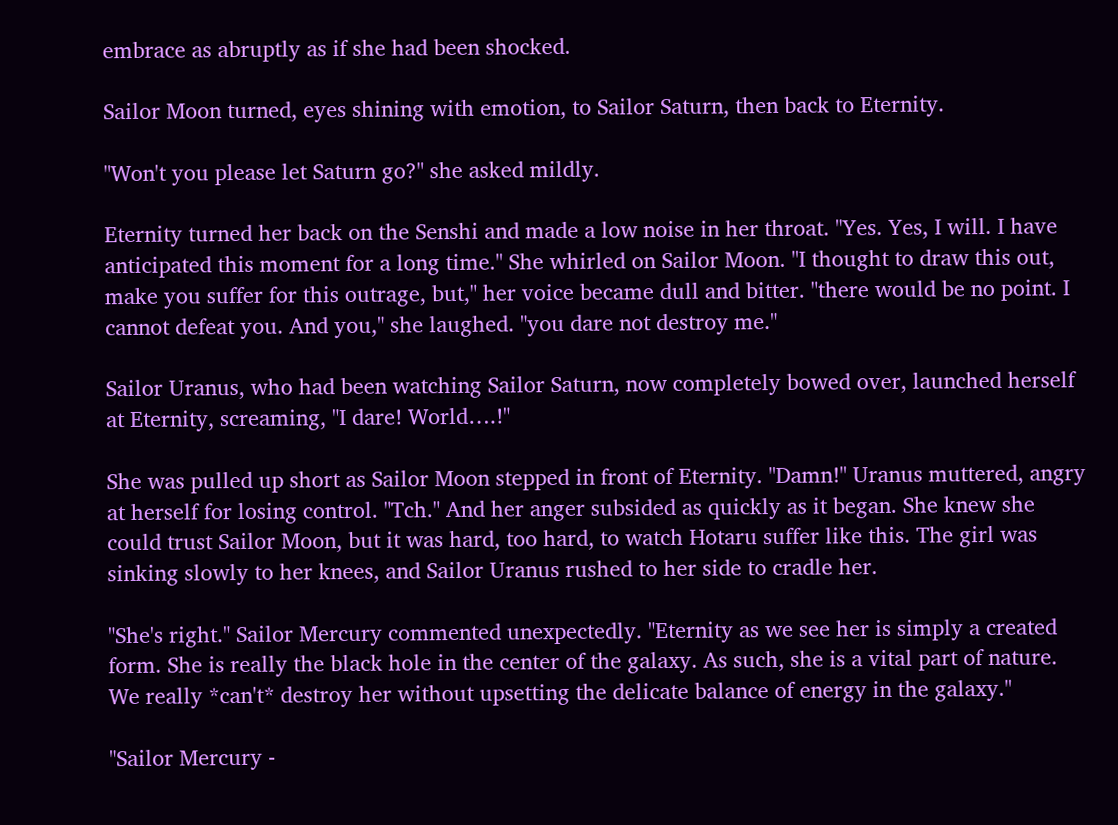embrace as abruptly as if she had been shocked.

Sailor Moon turned, eyes shining with emotion, to Sailor Saturn, then back to Eternity.

"Won't you please let Saturn go?" she asked mildly.

Eternity turned her back on the Senshi and made a low noise in her throat. "Yes. Yes, I will. I have anticipated this moment for a long time." She whirled on Sailor Moon. "I thought to draw this out, make you suffer for this outrage, but," her voice became dull and bitter. "there would be no point. I cannot defeat you. And you," she laughed. "you dare not destroy me."

Sailor Uranus, who had been watching Sailor Saturn, now completely bowed over, launched herself at Eternity, screaming, "I dare! World….!"

She was pulled up short as Sailor Moon stepped in front of Eternity. "Damn!" Uranus muttered, angry at herself for losing control. "Tch." And her anger subsided as quickly as it began. She knew she could trust Sailor Moon, but it was hard, too hard, to watch Hotaru suffer like this. The girl was sinking slowly to her knees, and Sailor Uranus rushed to her side to cradle her.

"She's right." Sailor Mercury commented unexpectedly. "Eternity as we see her is simply a created form. She is really the black hole in the center of the galaxy. As such, she is a vital part of nature. We really *can't* destroy her without upsetting the delicate balance of energy in the galaxy."

"Sailor Mercury -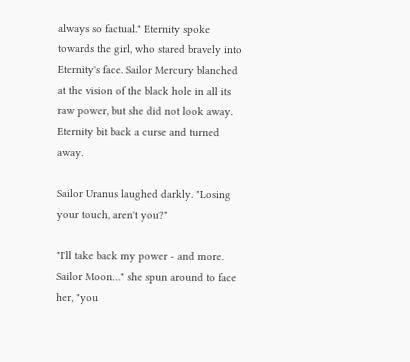always so factual." Eternity spoke towards the girl, who stared bravely into Eternity's face. Sailor Mercury blanched at the vision of the black hole in all its raw power, but she did not look away. Eternity bit back a curse and turned away.

Sailor Uranus laughed darkly. "Losing your touch, aren't you?"

"I'll take back my power - and more. Sailor Moon…" she spun around to face her, "you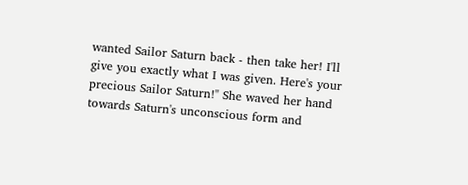wanted Sailor Saturn back - then take her! I'll give you exactly what I was given. Here's your precious Sailor Saturn!" She waved her hand towards Saturn's unconscious form and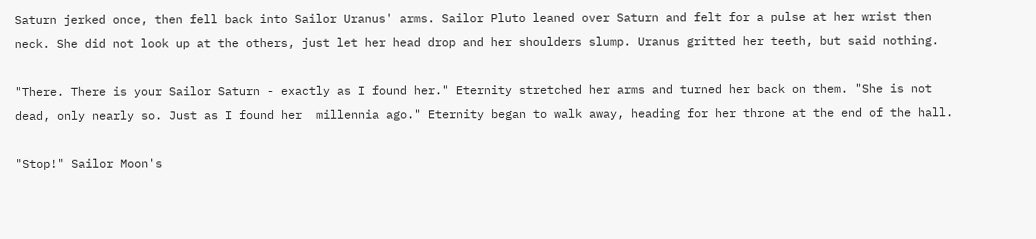Saturn jerked once, then fell back into Sailor Uranus' arms. Sailor Pluto leaned over Saturn and felt for a pulse at her wrist then neck. She did not look up at the others, just let her head drop and her shoulders slump. Uranus gritted her teeth, but said nothing.

"There. There is your Sailor Saturn - exactly as I found her." Eternity stretched her arms and turned her back on them. "She is not dead, only nearly so. Just as I found her  millennia ago." Eternity began to walk away, heading for her throne at the end of the hall.

"Stop!" Sailor Moon's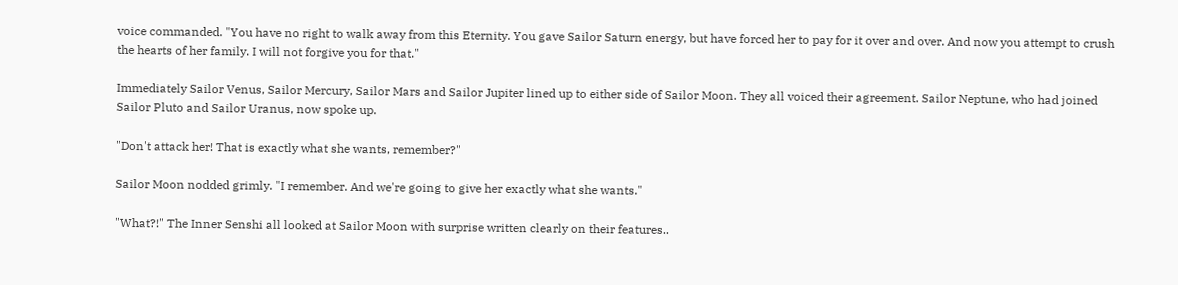voice commanded. "You have no right to walk away from this Eternity. You gave Sailor Saturn energy, but have forced her to pay for it over and over. And now you attempt to crush the hearts of her family. I will not forgive you for that."

Immediately Sailor Venus, Sailor Mercury, Sailor Mars and Sailor Jupiter lined up to either side of Sailor Moon. They all voiced their agreement. Sailor Neptune, who had joined Sailor Pluto and Sailor Uranus, now spoke up.

"Don't attack her! That is exactly what she wants, remember?"

Sailor Moon nodded grimly. "I remember. And we're going to give her exactly what she wants."

"What?!" The Inner Senshi all looked at Sailor Moon with surprise written clearly on their features..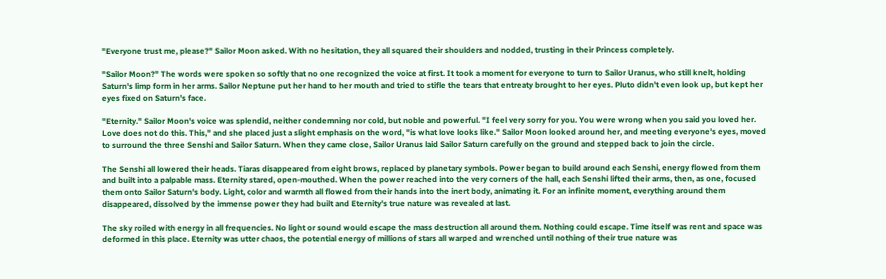"Everyone trust me, please?" Sailor Moon asked. With no hesitation, they all squared their shoulders and nodded, trusting in their Princess completely.

"Sailor Moon?" The words were spoken so softly that no one recognized the voice at first. It took a moment for everyone to turn to Sailor Uranus, who still knelt, holding Saturn's limp form in her arms. Sailor Neptune put her hand to her mouth and tried to stifle the tears that entreaty brought to her eyes. Pluto didn't even look up, but kept her eyes fixed on Saturn's face.

"Eternity." Sailor Moon's voice was splendid, neither condemning nor cold, but noble and powerful. "I feel very sorry for you. You were wrong when you said you loved her. Love does not do this. This," and she placed just a slight emphasis on the word, "is what love looks like." Sailor Moon looked around her, and meeting everyone's eyes, moved to surround the three Senshi and Sailor Saturn. When they came close, Sailor Uranus laid Sailor Saturn carefully on the ground and stepped back to join the circle.

The Senshi all lowered their heads. Tiaras disappeared from eight brows, replaced by planetary symbols. Power began to build around each Senshi, energy flowed from them and built into a palpable mass. Eternity stared, open-mouthed. When the power reached into the very corners of the hall, each Senshi lifted their arms, then, as one, focused them onto Sailor Saturn's body. Light, color and warmth all flowed from their hands into the inert body, animating it. For an infinite moment, everything around them disappeared, dissolved by the immense power they had built and Eternity's true nature was revealed at last.

The sky roiled with energy in all frequencies. No light or sound would escape the mass destruction all around them. Nothing could escape. Time itself was rent and space was deformed in this place. Eternity was utter chaos, the potential energy of millions of stars all warped and wrenched until nothing of their true nature was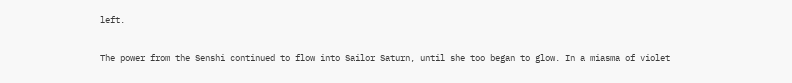left.

The power from the Senshi continued to flow into Sailor Saturn, until she too began to glow. In a miasma of violet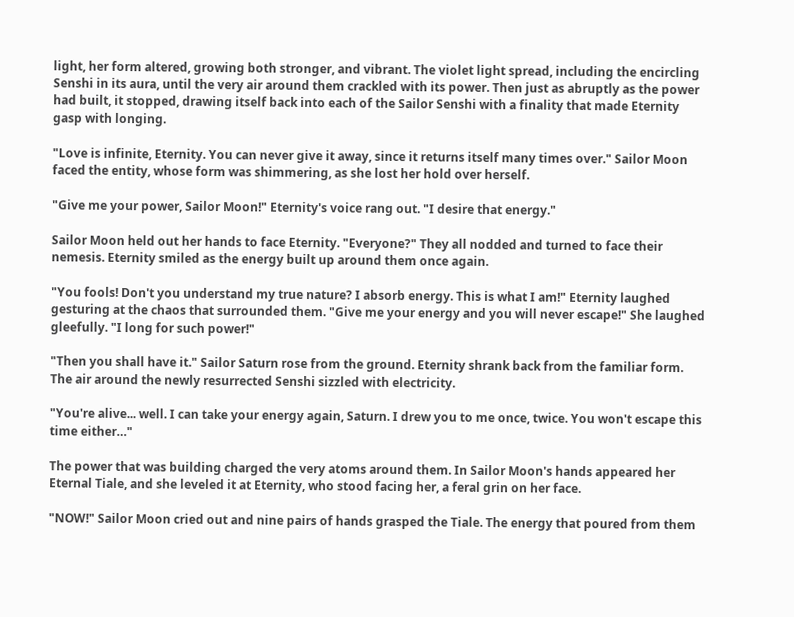light, her form altered, growing both stronger, and vibrant. The violet light spread, including the encircling Senshi in its aura, until the very air around them crackled with its power. Then just as abruptly as the power had built, it stopped, drawing itself back into each of the Sailor Senshi with a finality that made Eternity gasp with longing.

"Love is infinite, Eternity. You can never give it away, since it returns itself many times over." Sailor Moon faced the entity, whose form was shimmering, as she lost her hold over herself.

"Give me your power, Sailor Moon!" Eternity's voice rang out. "I desire that energy."

Sailor Moon held out her hands to face Eternity. "Everyone?" They all nodded and turned to face their nemesis. Eternity smiled as the energy built up around them once again.

"You fools! Don't you understand my true nature? I absorb energy. This is what I am!" Eternity laughed gesturing at the chaos that surrounded them. "Give me your energy and you will never escape!" She laughed gleefully. "I long for such power!"

"Then you shall have it." Sailor Saturn rose from the ground. Eternity shrank back from the familiar form. The air around the newly resurrected Senshi sizzled with electricity.

"You're alive... well. I can take your energy again, Saturn. I drew you to me once, twice. You won't escape this time either…"

The power that was building charged the very atoms around them. In Sailor Moon's hands appeared her Eternal Tiale, and she leveled it at Eternity, who stood facing her, a feral grin on her face.

"NOW!" Sailor Moon cried out and nine pairs of hands grasped the Tiale. The energy that poured from them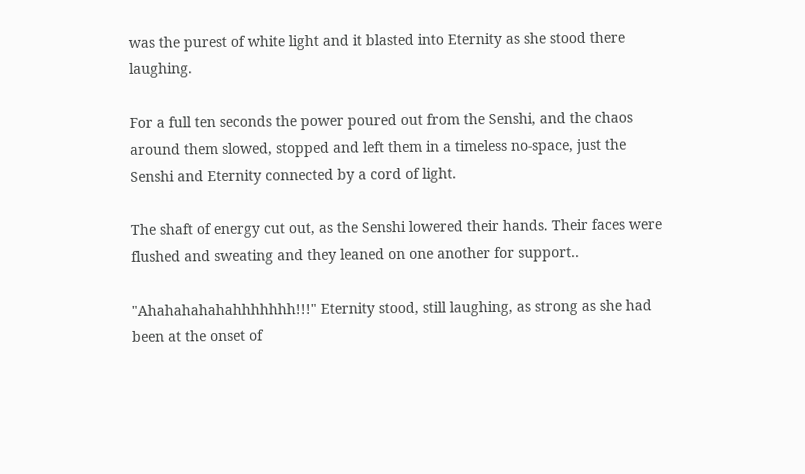was the purest of white light and it blasted into Eternity as she stood there laughing.

For a full ten seconds the power poured out from the Senshi, and the chaos around them slowed, stopped and left them in a timeless no-space, just the Senshi and Eternity connected by a cord of light.

The shaft of energy cut out, as the Senshi lowered their hands. Their faces were flushed and sweating and they leaned on one another for support..

"Ahahahahahahhhhhhh!!!" Eternity stood, still laughing, as strong as she had been at the onset of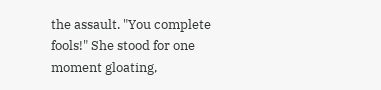the assault. "You complete fools!" She stood for one moment gloating,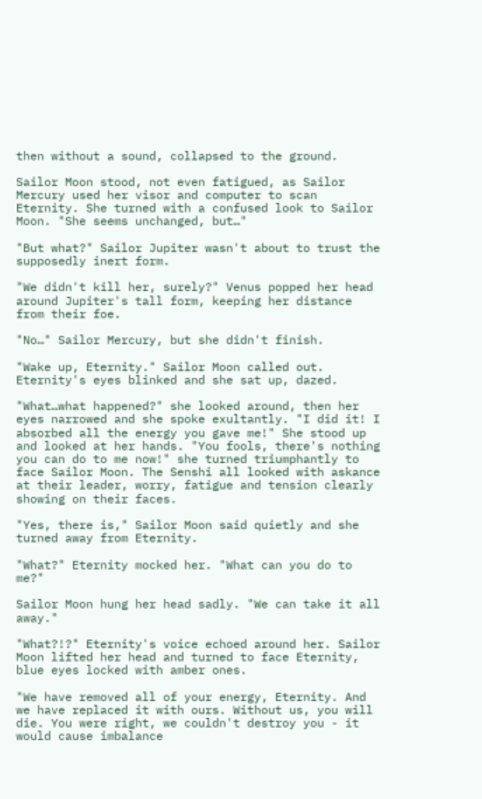then without a sound, collapsed to the ground.

Sailor Moon stood, not even fatigued, as Sailor Mercury used her visor and computer to scan Eternity. She turned with a confused look to Sailor Moon. "She seems unchanged, but…"

"But what?" Sailor Jupiter wasn't about to trust the supposedly inert form.

"We didn't kill her, surely?" Venus popped her head around Jupiter's tall form, keeping her distance from their foe.

"No…" Sailor Mercury, but she didn't finish.

"Wake up, Eternity." Sailor Moon called out. Eternity's eyes blinked and she sat up, dazed.

"What…what happened?" she looked around, then her eyes narrowed and she spoke exultantly. "I did it! I absorbed all the energy you gave me!" She stood up and looked at her hands. "You fools, there's nothing you can do to me now!" she turned triumphantly to face Sailor Moon. The Senshi all looked with askance at their leader, worry, fatigue and tension clearly showing on their faces.

"Yes, there is," Sailor Moon said quietly and she turned away from Eternity.

"What?" Eternity mocked her. "What can you do to me?"

Sailor Moon hung her head sadly. "We can take it all away."

"What?!?" Eternity's voice echoed around her. Sailor Moon lifted her head and turned to face Eternity, blue eyes locked with amber ones.

"We have removed all of your energy, Eternity. And we have replaced it with ours. Without us, you will die. You were right, we couldn't destroy you - it would cause imbalance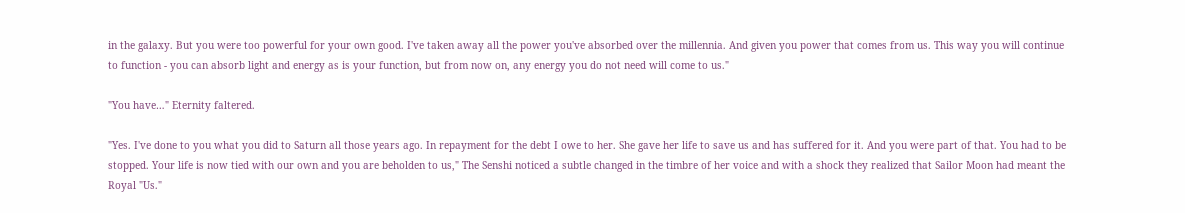in the galaxy. But you were too powerful for your own good. I've taken away all the power you've absorbed over the millennia. And given you power that comes from us. This way you will continue to function - you can absorb light and energy as is your function, but from now on, any energy you do not need will come to us."

"You have…" Eternity faltered.

"Yes. I've done to you what you did to Saturn all those years ago. In repayment for the debt I owe to her. She gave her life to save us and has suffered for it. And you were part of that. You had to be stopped. Your life is now tied with our own and you are beholden to us," The Senshi noticed a subtle changed in the timbre of her voice and with a shock they realized that Sailor Moon had meant the Royal "Us."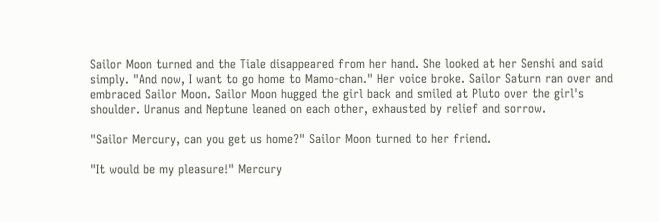Sailor Moon turned and the Tiale disappeared from her hand. She looked at her Senshi and said simply. "And now, I want to go home to Mamo-chan." Her voice broke. Sailor Saturn ran over and embraced Sailor Moon. Sailor Moon hugged the girl back and smiled at Pluto over the girl's shoulder. Uranus and Neptune leaned on each other, exhausted by relief and sorrow.

"Sailor Mercury, can you get us home?" Sailor Moon turned to her friend.

"It would be my pleasure!" Mercury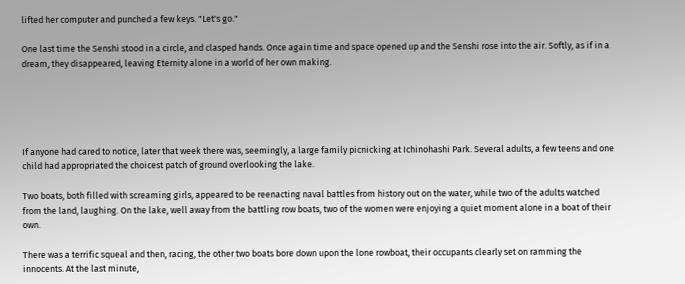lifted her computer and punched a few keys. "Let's go."

One last time the Senshi stood in a circle, and clasped hands. Once again time and space opened up and the Senshi rose into the air. Softly, as if in a dream, they disappeared, leaving Eternity alone in a world of her own making.





If anyone had cared to notice, later that week there was, seemingly, a large family picnicking at Ichinohashi Park. Several adults, a few teens and one child had appropriated the choicest patch of ground overlooking the lake.

Two boats, both filled with screaming girls, appeared to be reenacting naval battles from history out on the water, while two of the adults watched from the land, laughing. On the lake, well away from the battling row boats, two of the women were enjoying a quiet moment alone in a boat of their own.

There was a terrific squeal and then, racing, the other two boats bore down upon the lone rowboat, their occupants clearly set on ramming the innocents. At the last minute,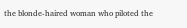the blonde-haired woman who piloted the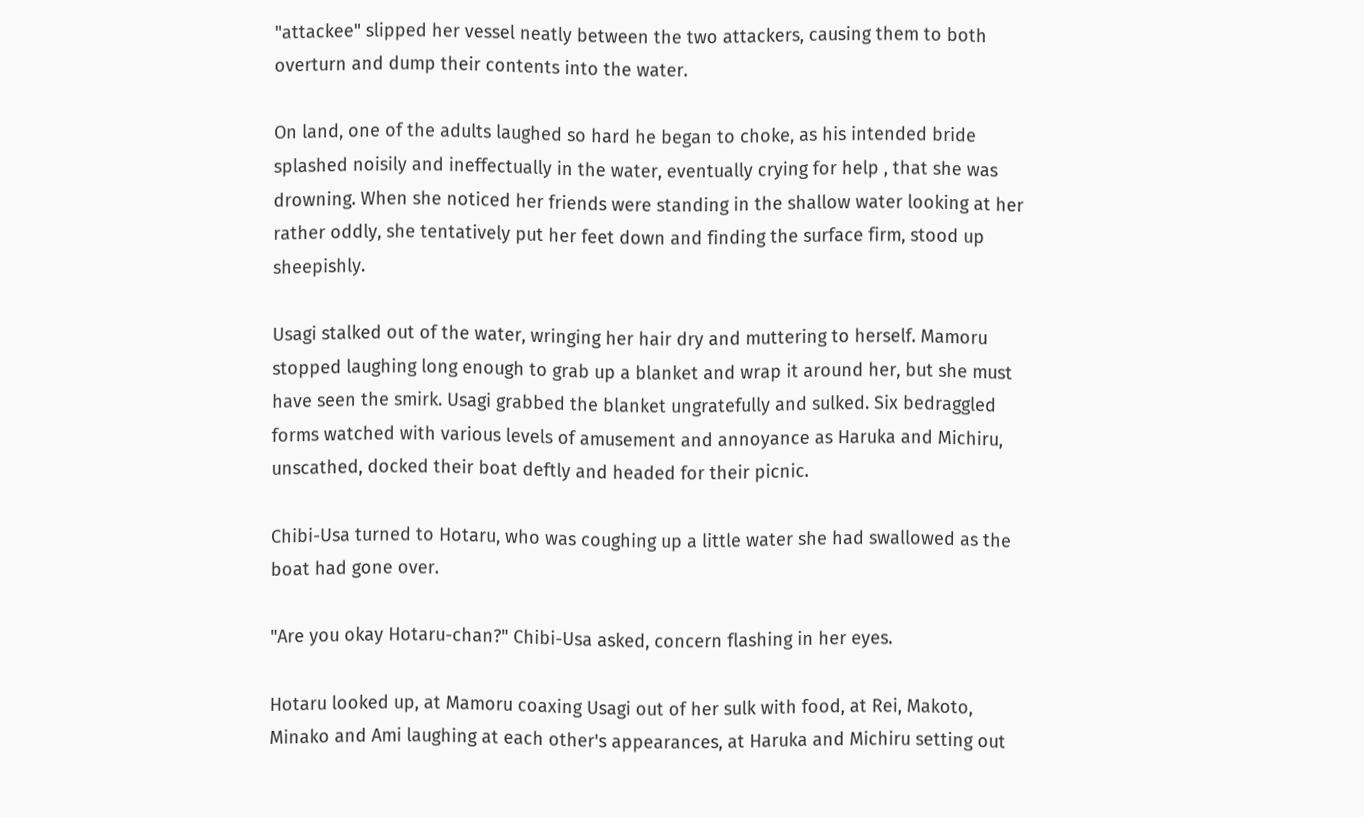"attackee" slipped her vessel neatly between the two attackers, causing them to both overturn and dump their contents into the water.

On land, one of the adults laughed so hard he began to choke, as his intended bride splashed noisily and ineffectually in the water, eventually crying for help , that she was drowning. When she noticed her friends were standing in the shallow water looking at her rather oddly, she tentatively put her feet down and finding the surface firm, stood up sheepishly.

Usagi stalked out of the water, wringing her hair dry and muttering to herself. Mamoru stopped laughing long enough to grab up a blanket and wrap it around her, but she must have seen the smirk. Usagi grabbed the blanket ungratefully and sulked. Six bedraggled forms watched with various levels of amusement and annoyance as Haruka and Michiru, unscathed, docked their boat deftly and headed for their picnic.

Chibi-Usa turned to Hotaru, who was coughing up a little water she had swallowed as the boat had gone over.

"Are you okay Hotaru-chan?" Chibi-Usa asked, concern flashing in her eyes.

Hotaru looked up, at Mamoru coaxing Usagi out of her sulk with food, at Rei, Makoto, Minako and Ami laughing at each other's appearances, at Haruka and Michiru setting out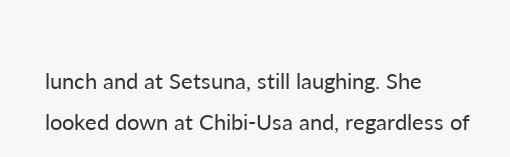lunch and at Setsuna, still laughing. She looked down at Chibi-Usa and, regardless of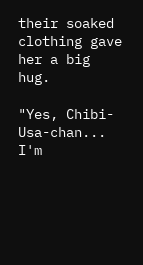their soaked clothing gave her a big hug.

"Yes, Chibi-Usa-chan... I'm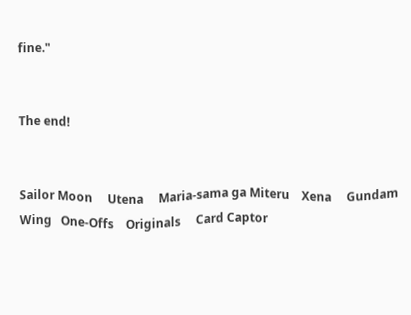fine."


The end!


Sailor Moon     Utena     Maria-sama ga Miteru    Xena     Gundam Wing   One-Offs    Originals     Card Captor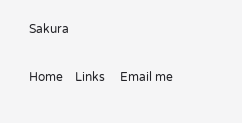Sakura

Home    Links     Email me